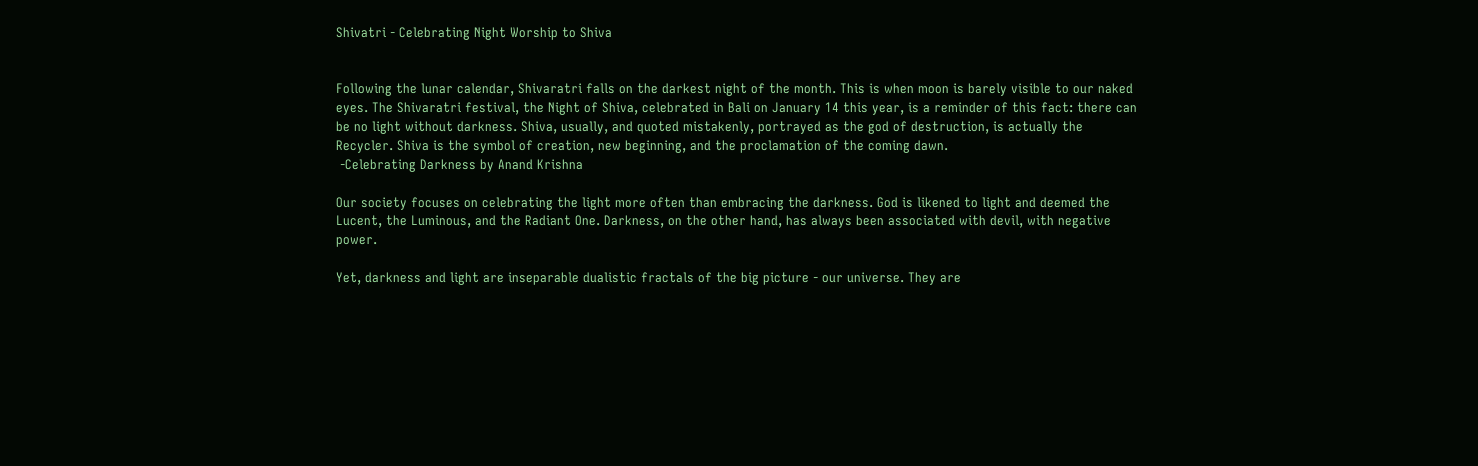Shivatri - Celebrating Night Worship to Shiva


Following the lunar calendar, Shivaratri falls on the darkest night of the month. This is when moon is barely visible to our naked eyes. The Shivaratri festival, the Night of Shiva, celebrated in Bali on January 14 this year, is a reminder of this fact: there can be no light without darkness. Shiva, usually, and quoted mistakenly, portrayed as the god of destruction, is actually the Recycler. Shiva is the symbol of creation, new beginning, and the proclamation of the coming dawn.
 -Celebrating Darkness by Anand Krishna

Our society focuses on celebrating the light more often than embracing the darkness. God is likened to light and deemed the Lucent, the Luminous, and the Radiant One. Darkness, on the other hand, has always been associated with devil, with negative power.

Yet, darkness and light are inseparable dualistic fractals of the big picture - our universe. They are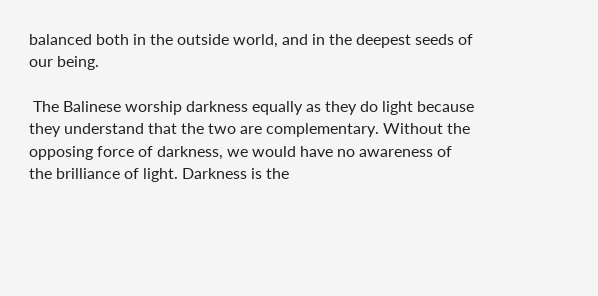balanced both in the outside world, and in the deepest seeds of our being.

 The Balinese worship darkness equally as they do light because they understand that the two are complementary. Without the opposing force of darkness, we would have no awareness of the brilliance of light. Darkness is the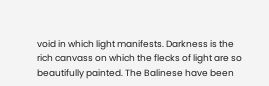void in which light manifests. Darkness is the rich canvass on which the flecks of light are so beautifully painted. The Balinese have been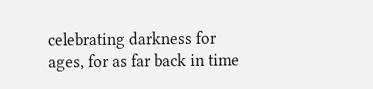celebrating darkness for ages, for as far back in time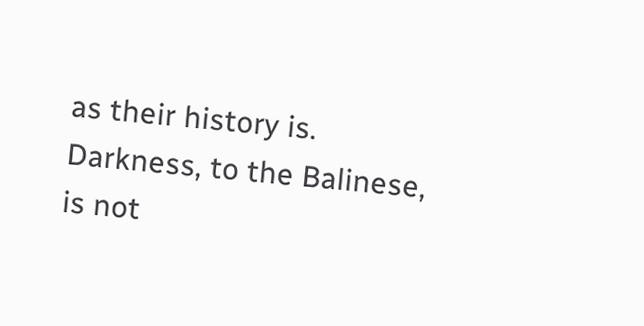as their history is. Darkness, to the Balinese, is not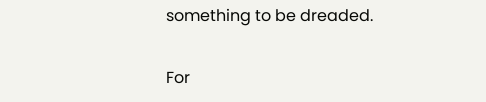something to be dreaded.

For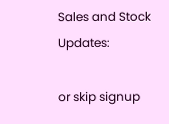Sales and Stock Updates:

or skip signup